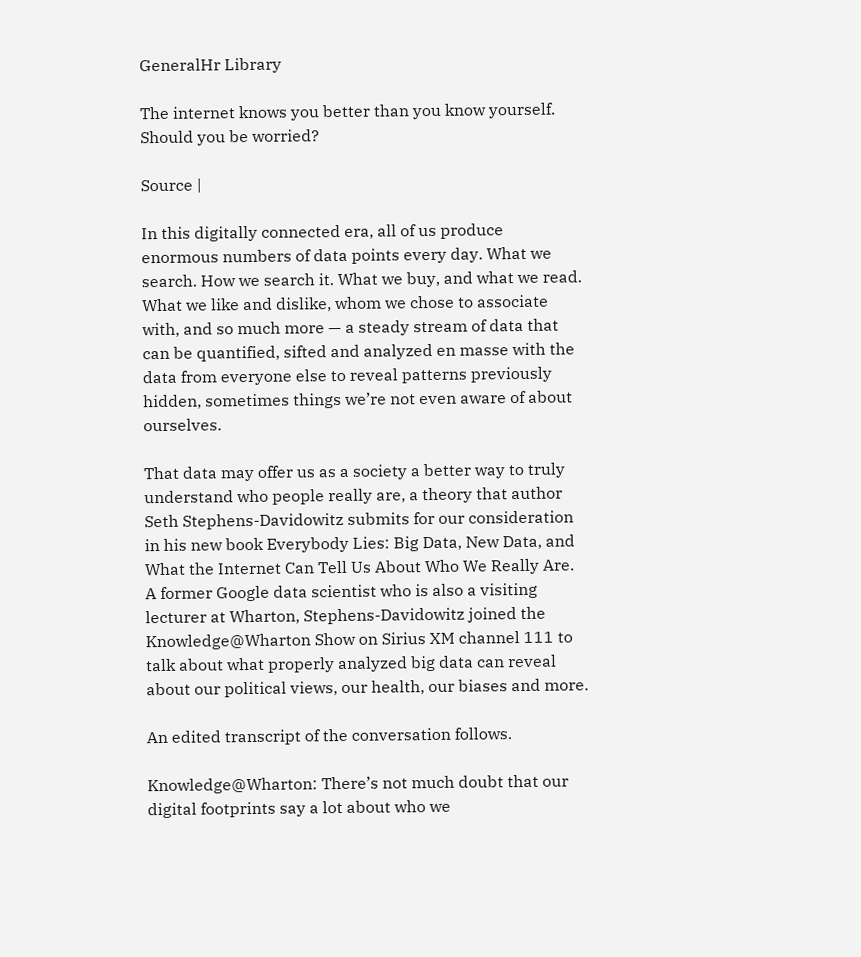GeneralHr Library

The internet knows you better than you know yourself. Should you be worried?

Source |

In this digitally connected era, all of us produce enormous numbers of data points every day. What we search. How we search it. What we buy, and what we read. What we like and dislike, whom we chose to associate with, and so much more — a steady stream of data that can be quantified, sifted and analyzed en masse with the data from everyone else to reveal patterns previously hidden, sometimes things we’re not even aware of about ourselves.

That data may offer us as a society a better way to truly understand who people really are, a theory that author Seth Stephens-Davidowitz submits for our consideration in his new book Everybody Lies: Big Data, New Data, and What the Internet Can Tell Us About Who We Really Are. A former Google data scientist who is also a visiting lecturer at Wharton, Stephens-Davidowitz joined the Knowledge@Wharton Show on Sirius XM channel 111 to talk about what properly analyzed big data can reveal about our political views, our health, our biases and more.

An edited transcript of the conversation follows.

Knowledge@Wharton: There’s not much doubt that our digital footprints say a lot about who we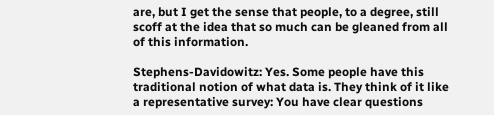are, but I get the sense that people, to a degree, still scoff at the idea that so much can be gleaned from all of this information.

Stephens-Davidowitz: Yes. Some people have this traditional notion of what data is. They think of it like a representative survey: You have clear questions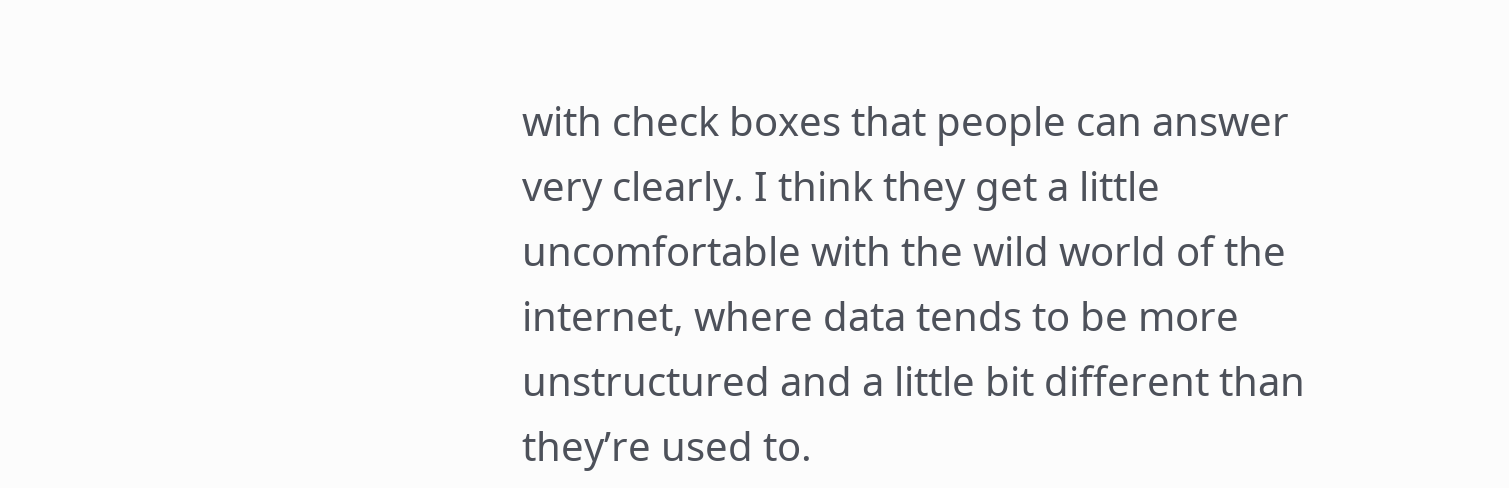with check boxes that people can answer very clearly. I think they get a little uncomfortable with the wild world of the internet, where data tends to be more unstructured and a little bit different than they’re used to.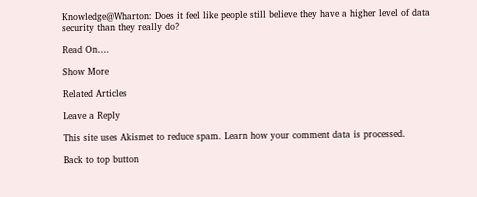Knowledge@Wharton: Does it feel like people still believe they have a higher level of data security than they really do?

Read On….

Show More

Related Articles

Leave a Reply

This site uses Akismet to reduce spam. Learn how your comment data is processed.

Back to top button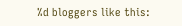%d bloggers like this: